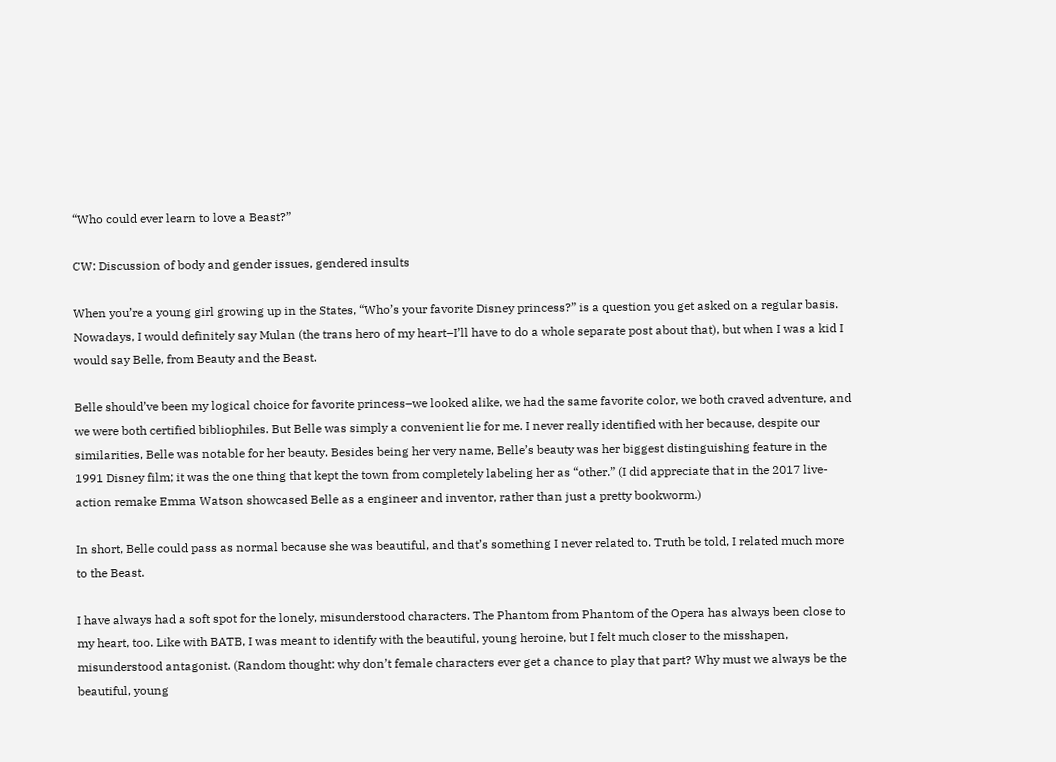“Who could ever learn to love a Beast?”

CW: Discussion of body and gender issues, gendered insults

When you’re a young girl growing up in the States, “Who’s your favorite Disney princess?” is a question you get asked on a regular basis. Nowadays, I would definitely say Mulan (the trans hero of my heart–I’ll have to do a whole separate post about that), but when I was a kid I would say Belle, from Beauty and the Beast.

Belle should’ve been my logical choice for favorite princess–we looked alike, we had the same favorite color, we both craved adventure, and we were both certified bibliophiles. But Belle was simply a convenient lie for me. I never really identified with her because, despite our similarities, Belle was notable for her beauty. Besides being her very name, Belle’s beauty was her biggest distinguishing feature in the 1991 Disney film; it was the one thing that kept the town from completely labeling her as “other.” (I did appreciate that in the 2017 live-action remake Emma Watson showcased Belle as a engineer and inventor, rather than just a pretty bookworm.)

In short, Belle could pass as normal because she was beautiful, and that’s something I never related to. Truth be told, I related much more to the Beast.

I have always had a soft spot for the lonely, misunderstood characters. The Phantom from Phantom of the Opera has always been close to my heart, too. Like with BATB, I was meant to identify with the beautiful, young heroine, but I felt much closer to the misshapen, misunderstood antagonist. (Random thought: why don’t female characters ever get a chance to play that part? Why must we always be the beautiful, young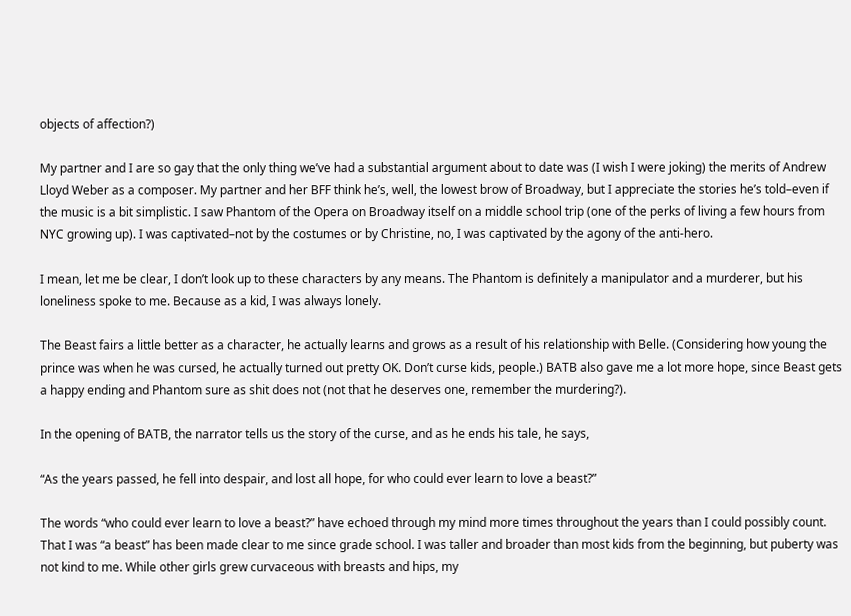objects of affection?)

My partner and I are so gay that the only thing we’ve had a substantial argument about to date was (I wish I were joking) the merits of Andrew Lloyd Weber as a composer. My partner and her BFF think he’s, well, the lowest brow of Broadway, but I appreciate the stories he’s told–even if the music is a bit simplistic. I saw Phantom of the Opera on Broadway itself on a middle school trip (one of the perks of living a few hours from NYC growing up). I was captivated–not by the costumes or by Christine, no, I was captivated by the agony of the anti-hero.

I mean, let me be clear, I don’t look up to these characters by any means. The Phantom is definitely a manipulator and a murderer, but his loneliness spoke to me. Because as a kid, I was always lonely.

The Beast fairs a little better as a character, he actually learns and grows as a result of his relationship with Belle. (Considering how young the prince was when he was cursed, he actually turned out pretty OK. Don’t curse kids, people.) BATB also gave me a lot more hope, since Beast gets a happy ending and Phantom sure as shit does not (not that he deserves one, remember the murdering?).

In the opening of BATB, the narrator tells us the story of the curse, and as he ends his tale, he says,

“As the years passed, he fell into despair, and lost all hope, for who could ever learn to love a beast?”

The words “who could ever learn to love a beast?” have echoed through my mind more times throughout the years than I could possibly count. That I was “a beast” has been made clear to me since grade school. I was taller and broader than most kids from the beginning, but puberty was not kind to me. While other girls grew curvaceous with breasts and hips, my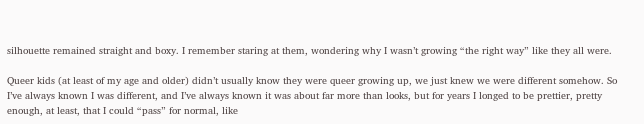silhouette remained straight and boxy. I remember staring at them, wondering why I wasn’t growing “the right way” like they all were.

Queer kids (at least of my age and older) didn’t usually know they were queer growing up, we just knew we were different somehow. So I’ve always known I was different, and I’ve always known it was about far more than looks, but for years I longed to be prettier, pretty enough, at least, that I could “pass” for normal, like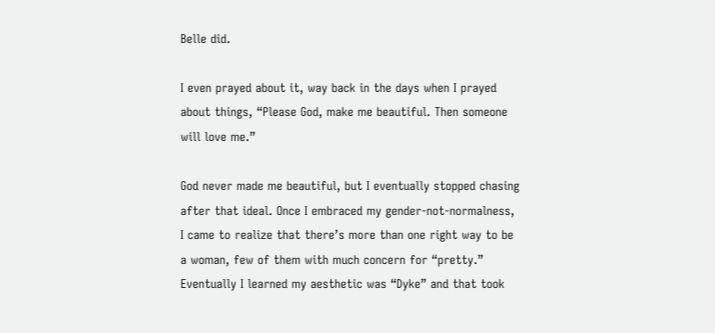Belle did.

I even prayed about it, way back in the days when I prayed about things, “Please God, make me beautiful. Then someone will love me.”

God never made me beautiful, but I eventually stopped chasing after that ideal. Once I embraced my gender-not-normalness, I came to realize that there’s more than one right way to be a woman, few of them with much concern for “pretty.” Eventually I learned my aesthetic was “Dyke” and that took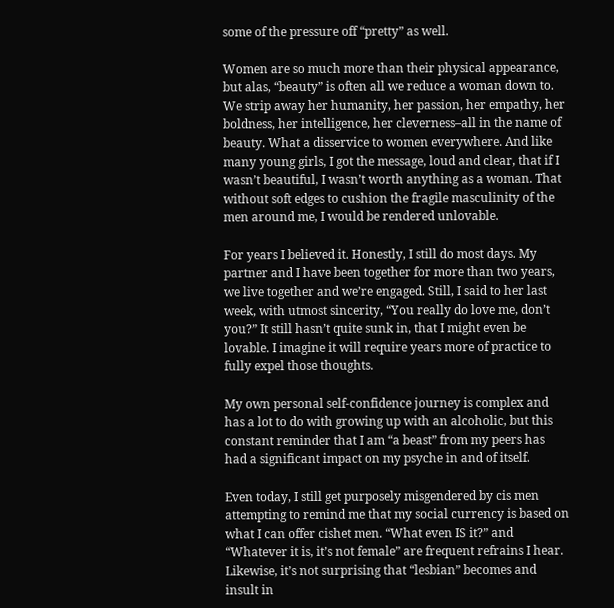some of the pressure off “pretty” as well.

Women are so much more than their physical appearance, but alas, “beauty” is often all we reduce a woman down to. We strip away her humanity, her passion, her empathy, her boldness, her intelligence, her cleverness–all in the name of beauty. What a disservice to women everywhere. And like many young girls, I got the message, loud and clear, that if I wasn’t beautiful, I wasn’t worth anything as a woman. That without soft edges to cushion the fragile masculinity of the men around me, I would be rendered unlovable.

For years I believed it. Honestly, I still do most days. My partner and I have been together for more than two years, we live together and we’re engaged. Still, I said to her last week, with utmost sincerity, “You really do love me, don’t you?” It still hasn’t quite sunk in, that I might even be lovable. I imagine it will require years more of practice to fully expel those thoughts.

My own personal self-confidence journey is complex and has a lot to do with growing up with an alcoholic, but this constant reminder that I am “a beast” from my peers has had a significant impact on my psyche in and of itself.

Even today, I still get purposely misgendered by cis men attempting to remind me that my social currency is based on what I can offer cishet men. “What even IS it?” and “Whatever it is, it’s not female” are frequent refrains I hear. Likewise, it’s not surprising that “lesbian” becomes and insult in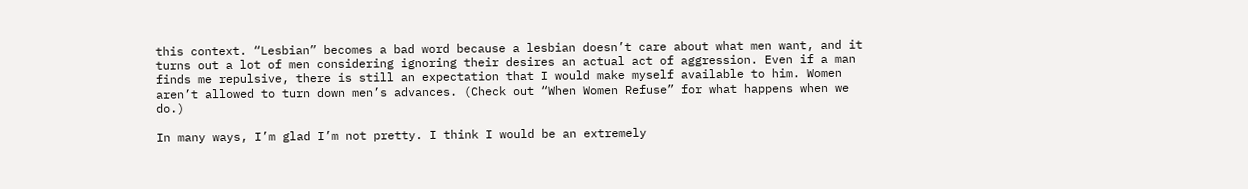this context. “Lesbian” becomes a bad word because a lesbian doesn’t care about what men want, and it turns out a lot of men considering ignoring their desires an actual act of aggression. Even if a man finds me repulsive, there is still an expectation that I would make myself available to him. Women aren’t allowed to turn down men’s advances. (Check out “When Women Refuse” for what happens when we do.)

In many ways, I’m glad I’m not pretty. I think I would be an extremely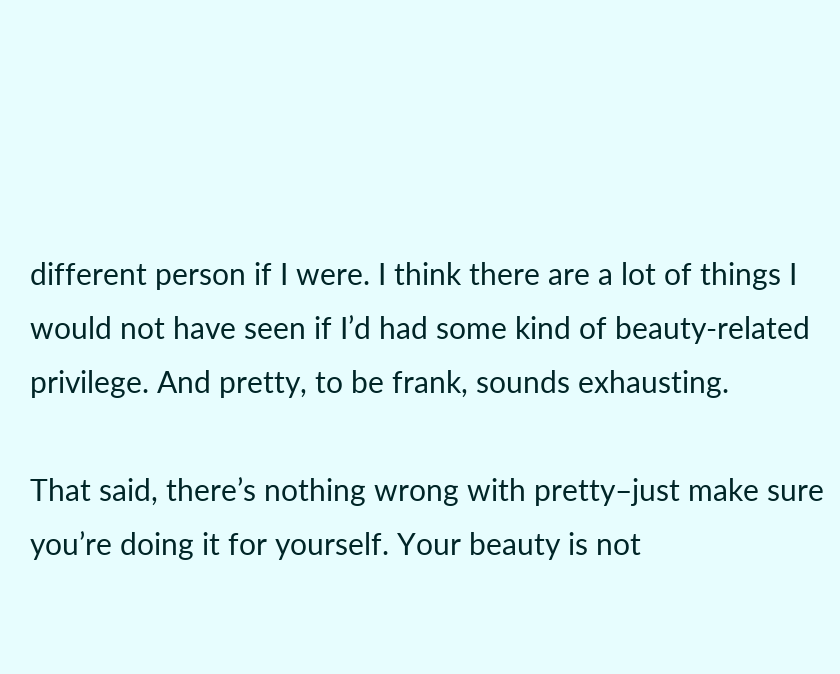different person if I were. I think there are a lot of things I would not have seen if I’d had some kind of beauty-related privilege. And pretty, to be frank, sounds exhausting.

That said, there’s nothing wrong with pretty–just make sure you’re doing it for yourself. Your beauty is not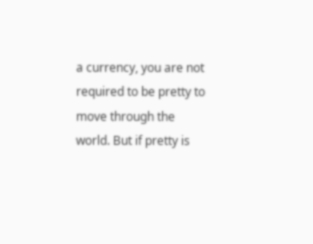a currency, you are not required to be pretty to move through the world. But if pretty is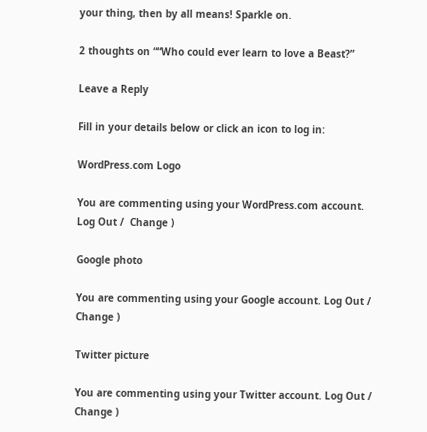your thing, then by all means! Sparkle on.

2 thoughts on ““Who could ever learn to love a Beast?”

Leave a Reply

Fill in your details below or click an icon to log in:

WordPress.com Logo

You are commenting using your WordPress.com account. Log Out /  Change )

Google photo

You are commenting using your Google account. Log Out /  Change )

Twitter picture

You are commenting using your Twitter account. Log Out /  Change )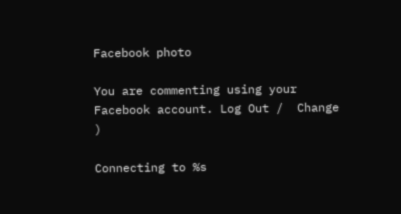Facebook photo

You are commenting using your Facebook account. Log Out /  Change )

Connecting to %s